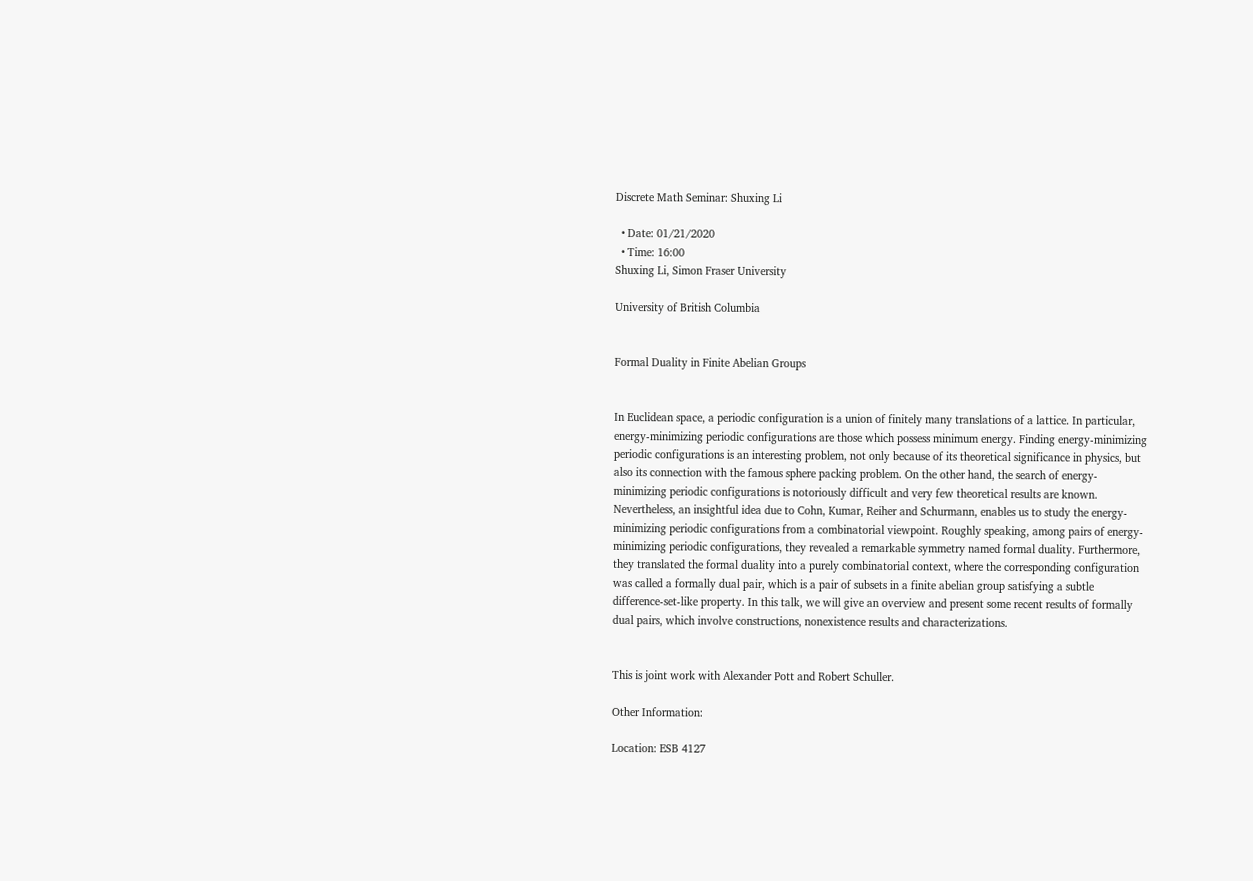Discrete Math Seminar: Shuxing Li

  • Date: 01/21/2020
  • Time: 16:00
Shuxing Li, Simon Fraser University

University of British Columbia


Formal Duality in Finite Abelian Groups


In Euclidean space, a periodic configuration is a union of finitely many translations of a lattice. In particular, energy-minimizing periodic configurations are those which possess minimum energy. Finding energy-minimizing periodic configurations is an interesting problem, not only because of its theoretical significance in physics, but also its connection with the famous sphere packing problem. On the other hand, the search of energy-minimizing periodic configurations is notoriously difficult and very few theoretical results are known. Nevertheless, an insightful idea due to Cohn, Kumar, Reiher and Schurmann, enables us to study the energy-minimizing periodic configurations from a combinatorial viewpoint. Roughly speaking, among pairs of energy-minimizing periodic configurations, they revealed a remarkable symmetry named formal duality. Furthermore, they translated the formal duality into a purely combinatorial context, where the corresponding configuration was called a formally dual pair, which is a pair of subsets in a finite abelian group satisfying a subtle difference-set-like property. In this talk, we will give an overview and present some recent results of formally dual pairs, which involve constructions, nonexistence results and characterizations.


This is joint work with Alexander Pott and Robert Schuller.

Other Information:

Location: ESB 4127